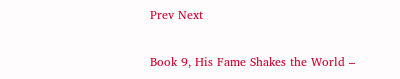Prev Next

Book 9, His Fame Shakes the World –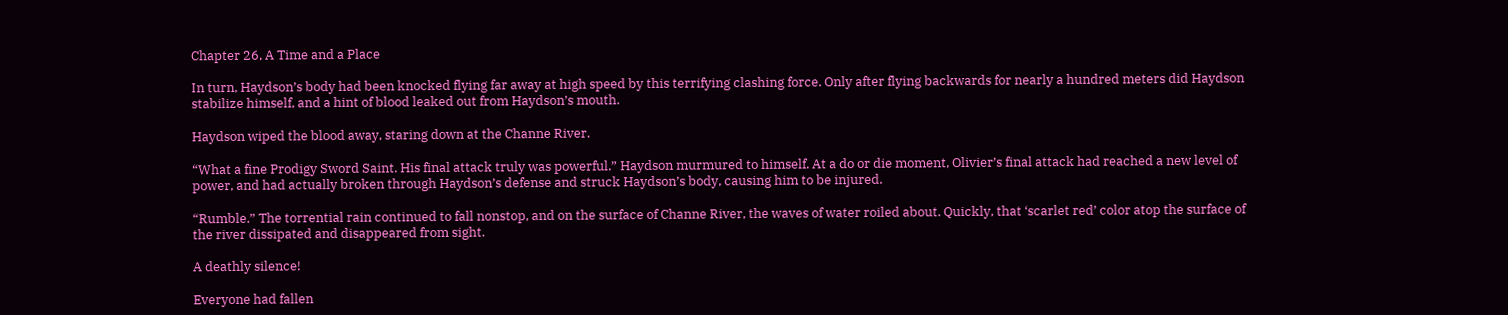Chapter 26, A Time and a Place

In turn, Haydson’s body had been knocked flying far away at high speed by this terrifying clashing force. Only after flying backwards for nearly a hundred meters did Haydson stabilize himself, and a hint of blood leaked out from Haydson’s mouth.

Haydson wiped the blood away, staring down at the Channe River.

“What a fine Prodigy Sword Saint. His final attack truly was powerful.” Haydson murmured to himself. At a do or die moment, Olivier’s final attack had reached a new level of power, and had actually broken through Haydson’s defense and struck Haydson’s body, causing him to be injured.

“Rumble.” The torrential rain continued to fall nonstop, and on the surface of Channe River, the waves of water roiled about. Quickly, that ‘scarlet red’ color atop the surface of the river dissipated and disappeared from sight.

A deathly silence!

Everyone had fallen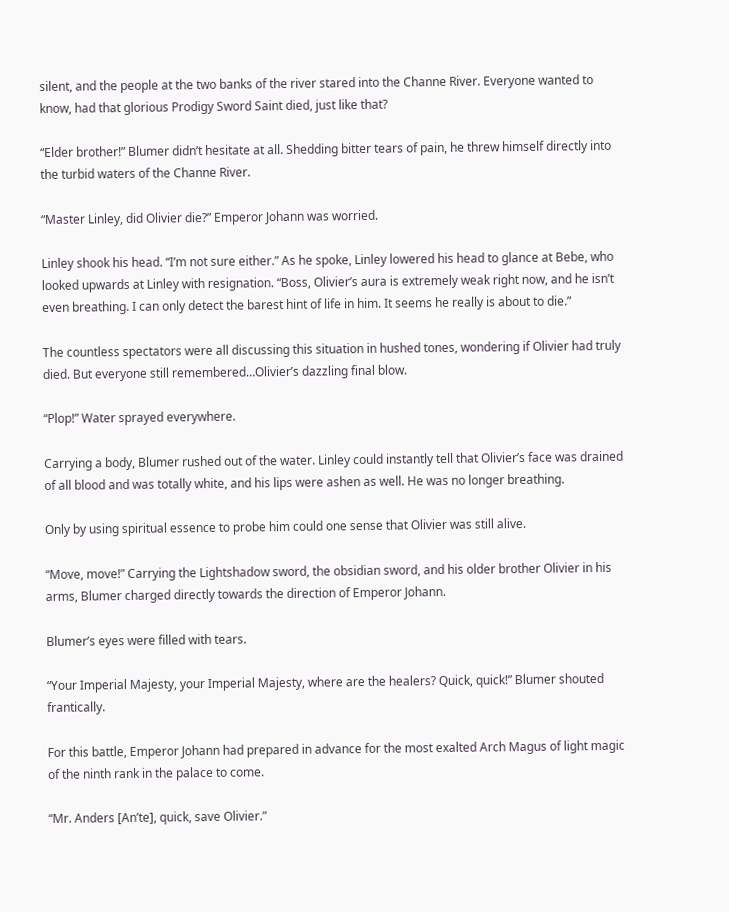silent, and the people at the two banks of the river stared into the Channe River. Everyone wanted to know, had that glorious Prodigy Sword Saint died, just like that?

“Elder brother!” Blumer didn’t hesitate at all. Shedding bitter tears of pain, he threw himself directly into the turbid waters of the Channe River.

“Master Linley, did Olivier die?” Emperor Johann was worried.

Linley shook his head. “I’m not sure either.” As he spoke, Linley lowered his head to glance at Bebe, who looked upwards at Linley with resignation. “Boss, Olivier’s aura is extremely weak right now, and he isn’t even breathing. I can only detect the barest hint of life in him. It seems he really is about to die.”

The countless spectators were all discussing this situation in hushed tones, wondering if Olivier had truly died. But everyone still remembered…Olivier’s dazzling final blow.

“Plop!” Water sprayed everywhere.

Carrying a body, Blumer rushed out of the water. Linley could instantly tell that Olivier’s face was drained of all blood and was totally white, and his lips were ashen as well. He was no longer breathing.

Only by using spiritual essence to probe him could one sense that Olivier was still alive.

“Move, move!” Carrying the Lightshadow sword, the obsidian sword, and his older brother Olivier in his arms, Blumer charged directly towards the direction of Emperor Johann.

Blumer’s eyes were filled with tears.

“Your Imperial Majesty, your Imperial Majesty, where are the healers? Quick, quick!” Blumer shouted frantically.

For this battle, Emperor Johann had prepared in advance for the most exalted Arch Magus of light magic of the ninth rank in the palace to come.

“Mr. Anders [An’te], quick, save Olivier.”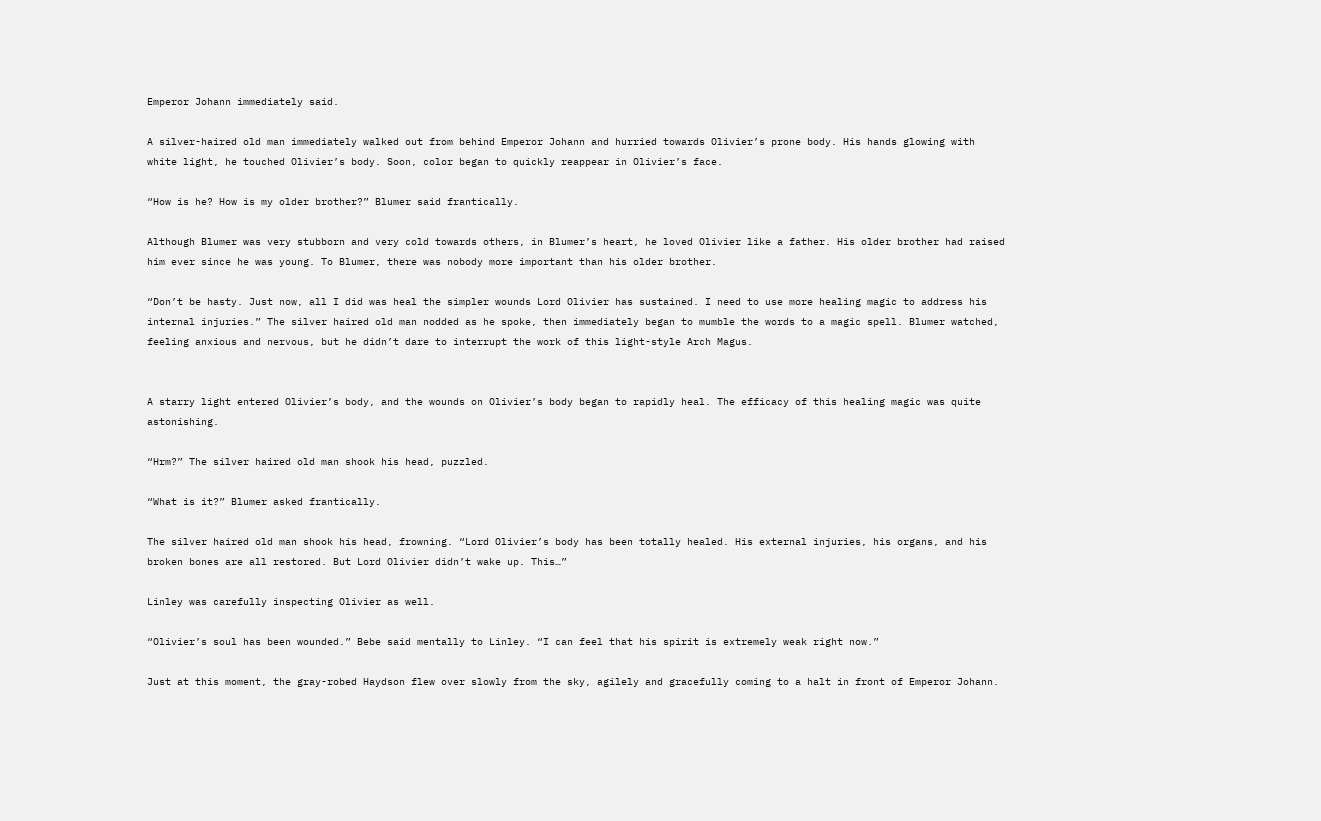Emperor Johann immediately said.

A silver-haired old man immediately walked out from behind Emperor Johann and hurried towards Olivier’s prone body. His hands glowing with white light, he touched Olivier’s body. Soon, color began to quickly reappear in Olivier’s face.

“How is he? How is my older brother?” Blumer said frantically.

Although Blumer was very stubborn and very cold towards others, in Blumer’s heart, he loved Olivier like a father. His older brother had raised him ever since he was young. To Blumer, there was nobody more important than his older brother.

“Don’t be hasty. Just now, all I did was heal the simpler wounds Lord Olivier has sustained. I need to use more healing magic to address his internal injuries.” The silver haired old man nodded as he spoke, then immediately began to mumble the words to a magic spell. Blumer watched, feeling anxious and nervous, but he didn’t dare to interrupt the work of this light-style Arch Magus.


A starry light entered Olivier’s body, and the wounds on Olivier’s body began to rapidly heal. The efficacy of this healing magic was quite astonishing.

“Hrm?” The silver haired old man shook his head, puzzled.

“What is it?” Blumer asked frantically.

The silver haired old man shook his head, frowning. “Lord Olivier’s body has been totally healed. His external injuries, his organs, and his broken bones are all restored. But Lord Olivier didn’t wake up. This…”

Linley was carefully inspecting Olivier as well.

“Olivier’s soul has been wounded.” Bebe said mentally to Linley. “I can feel that his spirit is extremely weak right now.”

Just at this moment, the gray-robed Haydson flew over slowly from the sky, agilely and gracefully coming to a halt in front of Emperor Johann.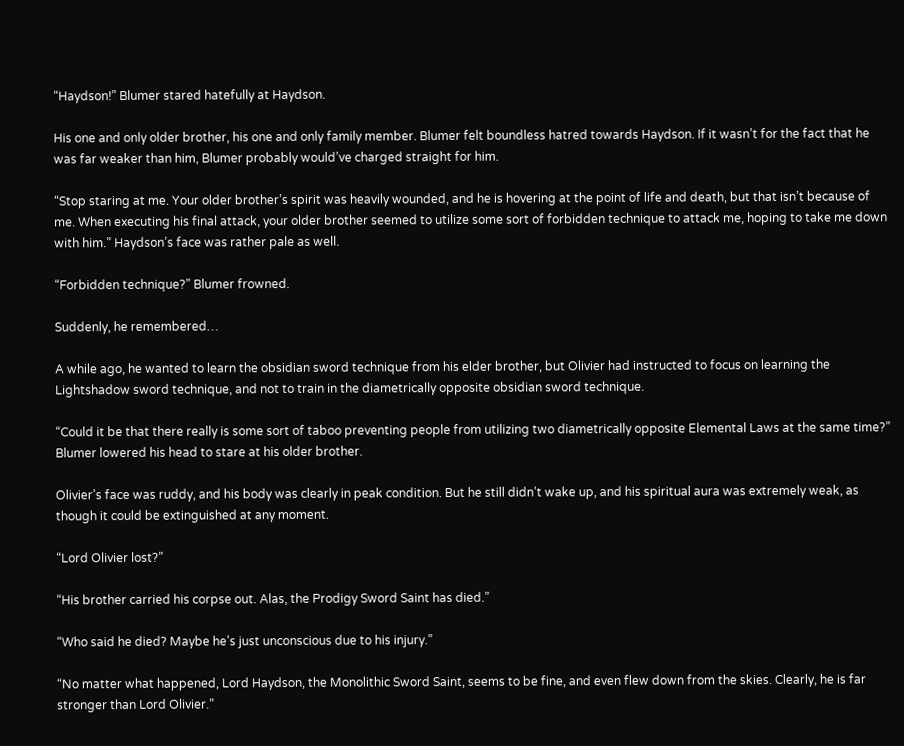“Haydson!” Blumer stared hatefully at Haydson.

His one and only older brother, his one and only family member. Blumer felt boundless hatred towards Haydson. If it wasn’t for the fact that he was far weaker than him, Blumer probably would’ve charged straight for him.

“Stop staring at me. Your older brother’s spirit was heavily wounded, and he is hovering at the point of life and death, but that isn’t because of me. When executing his final attack, your older brother seemed to utilize some sort of forbidden technique to attack me, hoping to take me down with him.” Haydson’s face was rather pale as well.

“Forbidden technique?” Blumer frowned.

Suddenly, he remembered…

A while ago, he wanted to learn the obsidian sword technique from his elder brother, but Olivier had instructed to focus on learning the Lightshadow sword technique, and not to train in the diametrically opposite obsidian sword technique.

“Could it be that there really is some sort of taboo preventing people from utilizing two diametrically opposite Elemental Laws at the same time?” Blumer lowered his head to stare at his older brother.

Olivier’s face was ruddy, and his body was clearly in peak condition. But he still didn’t wake up, and his spiritual aura was extremely weak, as though it could be extinguished at any moment.

“Lord Olivier lost?”

“His brother carried his corpse out. Alas, the Prodigy Sword Saint has died.”

“Who said he died? Maybe he’s just unconscious due to his injury.”

“No matter what happened, Lord Haydson, the Monolithic Sword Saint, seems to be fine, and even flew down from the skies. Clearly, he is far stronger than Lord Olivier.”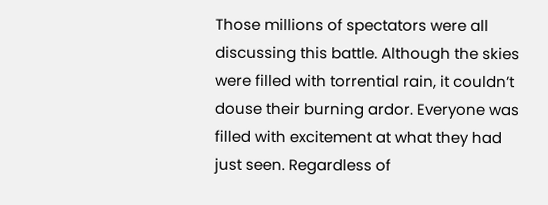Those millions of spectators were all discussing this battle. Although the skies were filled with torrential rain, it couldn’t douse their burning ardor. Everyone was filled with excitement at what they had just seen. Regardless of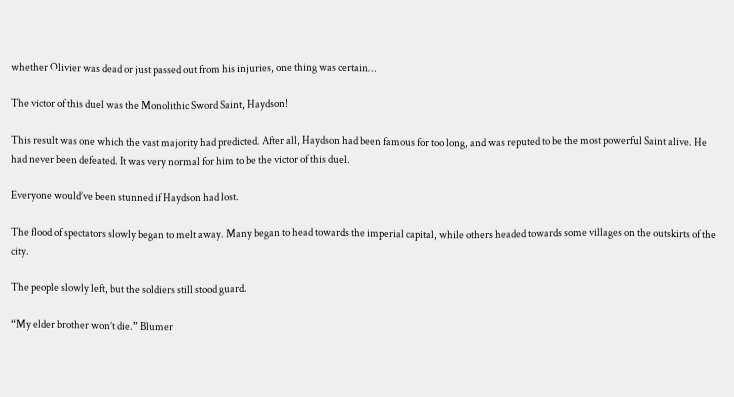whether Olivier was dead or just passed out from his injuries, one thing was certain…

The victor of this duel was the Monolithic Sword Saint, Haydson!

This result was one which the vast majority had predicted. After all, Haydson had been famous for too long, and was reputed to be the most powerful Saint alive. He had never been defeated. It was very normal for him to be the victor of this duel.

Everyone would’ve been stunned if Haydson had lost.

The flood of spectators slowly began to melt away. Many began to head towards the imperial capital, while others headed towards some villages on the outskirts of the city.

The people slowly left, but the soldiers still stood guard.

“My elder brother won’t die.” Blumer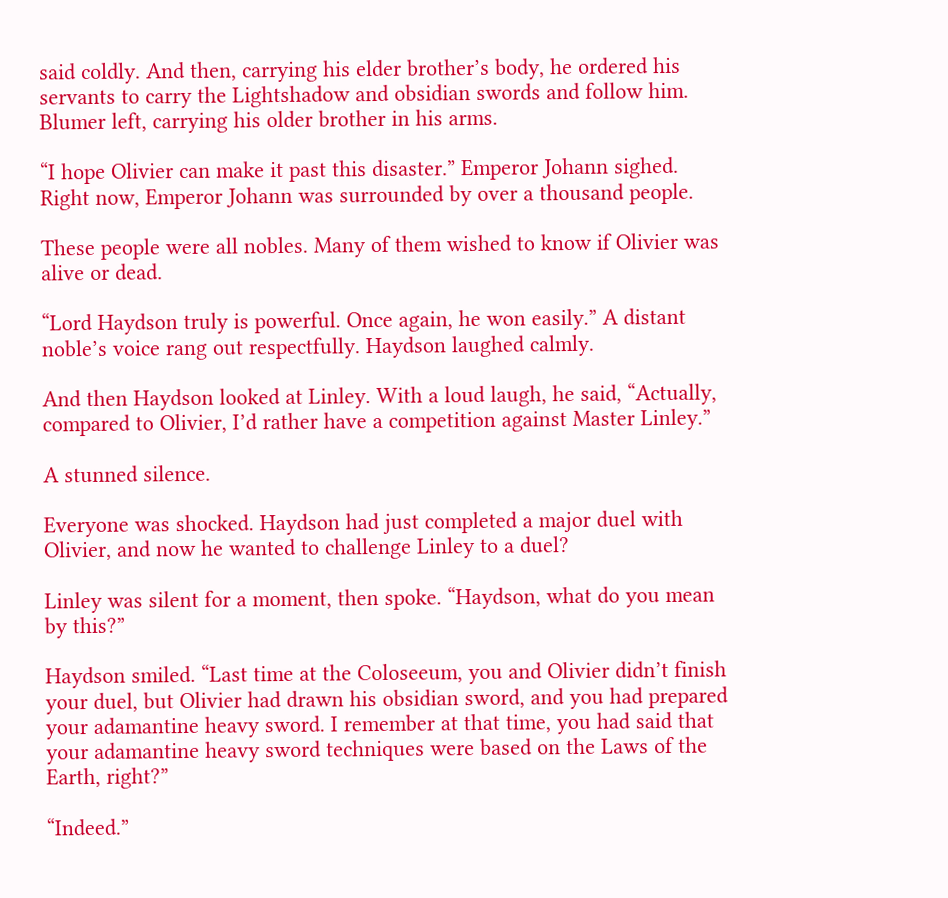said coldly. And then, carrying his elder brother’s body, he ordered his servants to carry the Lightshadow and obsidian swords and follow him. Blumer left, carrying his older brother in his arms.

“I hope Olivier can make it past this disaster.” Emperor Johann sighed. Right now, Emperor Johann was surrounded by over a thousand people.

These people were all nobles. Many of them wished to know if Olivier was alive or dead.

“Lord Haydson truly is powerful. Once again, he won easily.” A distant noble’s voice rang out respectfully. Haydson laughed calmly.

And then Haydson looked at Linley. With a loud laugh, he said, “Actually, compared to Olivier, I’d rather have a competition against Master Linley.”

A stunned silence.

Everyone was shocked. Haydson had just completed a major duel with Olivier, and now he wanted to challenge Linley to a duel?

Linley was silent for a moment, then spoke. “Haydson, what do you mean by this?”

Haydson smiled. “Last time at the Coloseeum, you and Olivier didn’t finish your duel, but Olivier had drawn his obsidian sword, and you had prepared your adamantine heavy sword. I remember at that time, you had said that your adamantine heavy sword techniques were based on the Laws of the Earth, right?”

“Indeed.”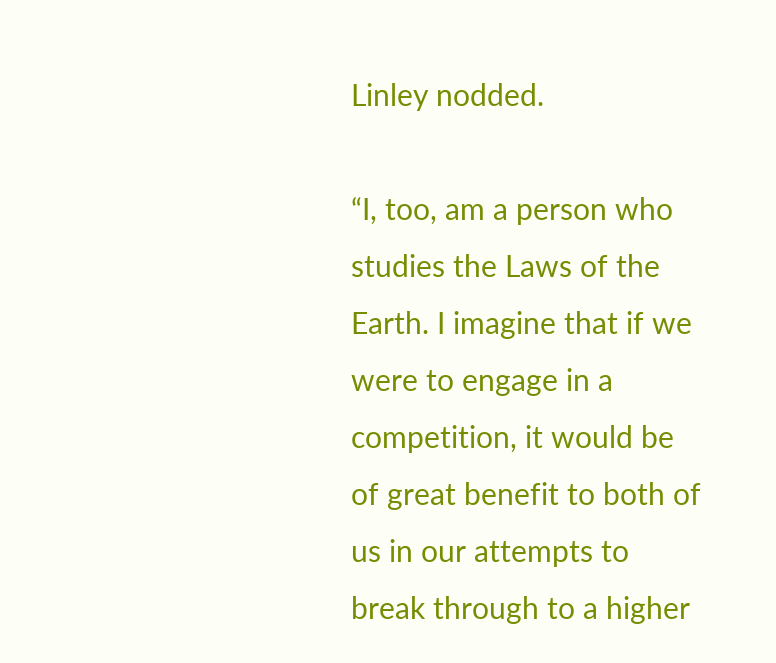Linley nodded.

“I, too, am a person who studies the Laws of the Earth. I imagine that if we were to engage in a competition, it would be of great benefit to both of us in our attempts to break through to a higher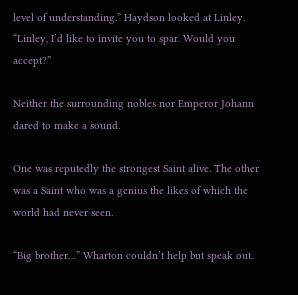level of understanding.” Haydson looked at Linley. “Linley, I’d like to invite you to spar. Would you accept?”

Neither the surrounding nobles nor Emperor Johann dared to make a sound.

One was reputedly the strongest Saint alive. The other was a Saint who was a genius the likes of which the world had never seen.

“Big brother…” Wharton couldn’t help but speak out.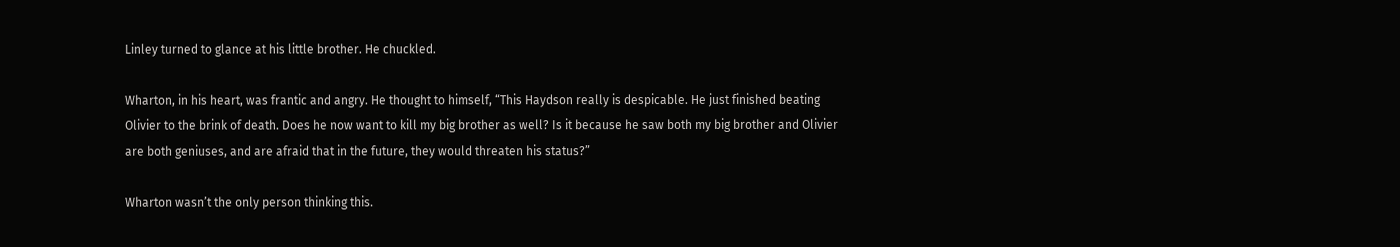Linley turned to glance at his little brother. He chuckled.

Wharton, in his heart, was frantic and angry. He thought to himself, “This Haydson really is despicable. He just finished beating Olivier to the brink of death. Does he now want to kill my big brother as well? Is it because he saw both my big brother and Olivier are both geniuses, and are afraid that in the future, they would threaten his status?”

Wharton wasn’t the only person thinking this.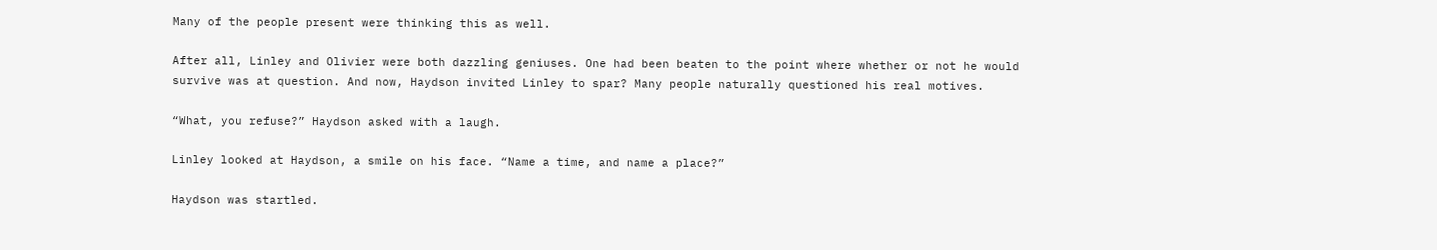Many of the people present were thinking this as well.

After all, Linley and Olivier were both dazzling geniuses. One had been beaten to the point where whether or not he would survive was at question. And now, Haydson invited Linley to spar? Many people naturally questioned his real motives.

“What, you refuse?” Haydson asked with a laugh.

Linley looked at Haydson, a smile on his face. “Name a time, and name a place?”

Haydson was startled.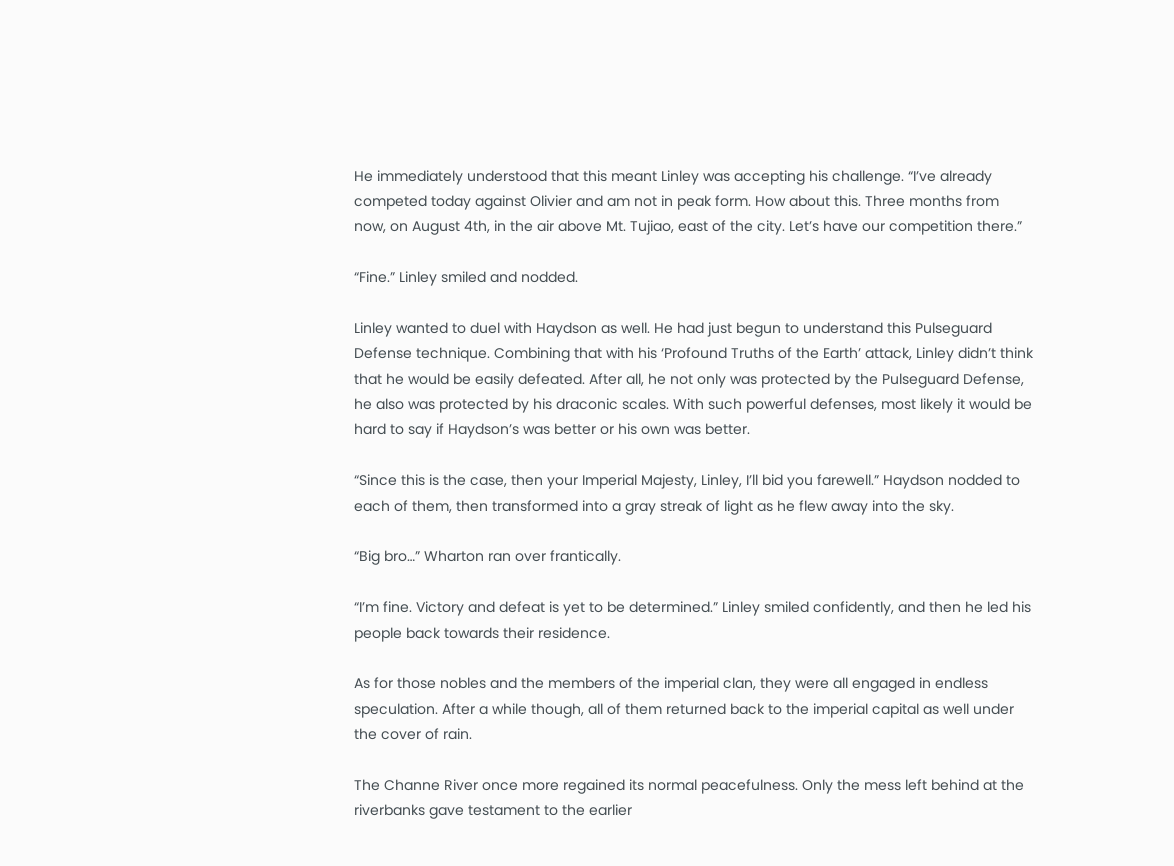He immediately understood that this meant Linley was accepting his challenge. “I’ve already competed today against Olivier and am not in peak form. How about this. Three months from now, on August 4th, in the air above Mt. Tujiao, east of the city. Let’s have our competition there.”

“Fine.” Linley smiled and nodded.

Linley wanted to duel with Haydson as well. He had just begun to understand this Pulseguard Defense technique. Combining that with his ‘Profound Truths of the Earth’ attack, Linley didn’t think that he would be easily defeated. After all, he not only was protected by the Pulseguard Defense, he also was protected by his draconic scales. With such powerful defenses, most likely it would be hard to say if Haydson’s was better or his own was better.

“Since this is the case, then your Imperial Majesty, Linley, I’ll bid you farewell.” Haydson nodded to each of them, then transformed into a gray streak of light as he flew away into the sky.

“Big bro…” Wharton ran over frantically.

“I’m fine. Victory and defeat is yet to be determined.” Linley smiled confidently, and then he led his people back towards their residence.

As for those nobles and the members of the imperial clan, they were all engaged in endless speculation. After a while though, all of them returned back to the imperial capital as well under the cover of rain.

The Channe River once more regained its normal peacefulness. Only the mess left behind at the riverbanks gave testament to the earlier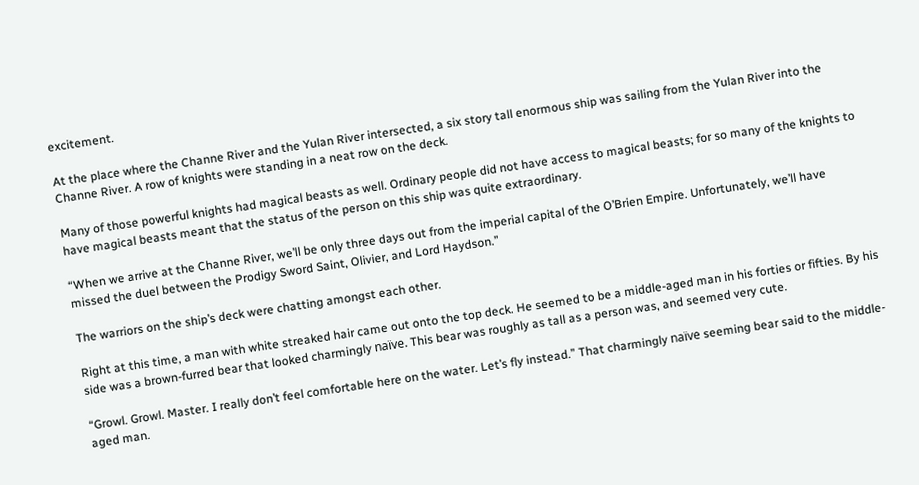excitement.

At the place where the Channe River and the Yulan River intersected, a six story tall enormous ship was sailing from the Yulan River into the Channe River. A row of knights were standing in a neat row on the deck.

Many of those powerful knights had magical beasts as well. Ordinary people did not have access to magical beasts; for so many of the knights to have magical beasts meant that the status of the person on this ship was quite extraordinary.

“When we arrive at the Channe River, we’ll be only three days out from the imperial capital of the O’Brien Empire. Unfortunately, we’ll have missed the duel between the Prodigy Sword Saint, Olivier, and Lord Haydson.”

The warriors on the ship’s deck were chatting amongst each other.

Right at this time, a man with white streaked hair came out onto the top deck. He seemed to be a middle-aged man in his forties or fifties. By his side was a brown-furred bear that looked charmingly naïve. This bear was roughly as tall as a person was, and seemed very cute.

“Growl. Growl. Master. I really don’t feel comfortable here on the water. Let’s fly instead.” That charmingly naïve seeming bear said to the middle-aged man.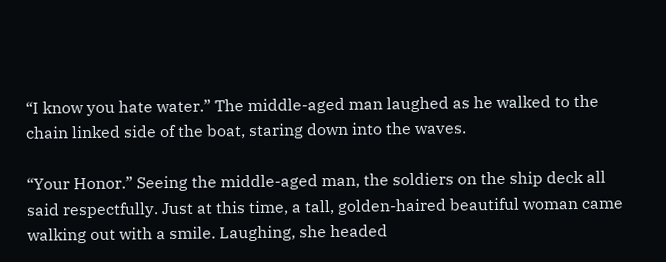“I know you hate water.” The middle-aged man laughed as he walked to the chain linked side of the boat, staring down into the waves.

“Your Honor.” Seeing the middle-aged man, the soldiers on the ship deck all said respectfully. Just at this time, a tall, golden-haired beautiful woman came walking out with a smile. Laughing, she headed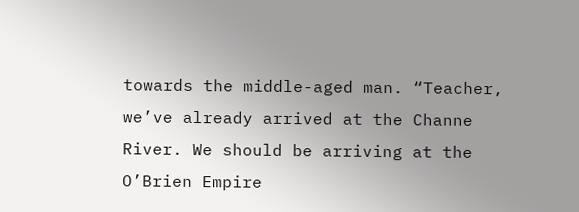towards the middle-aged man. “Teacher, we’ve already arrived at the Channe River. We should be arriving at the O’Brien Empire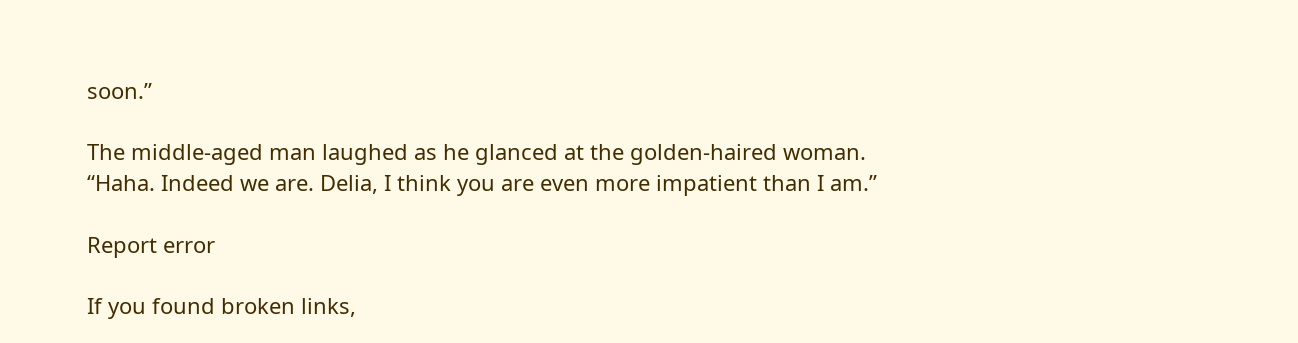soon.”

The middle-aged man laughed as he glanced at the golden-haired woman. “Haha. Indeed we are. Delia, I think you are even more impatient than I am.”

Report error

If you found broken links,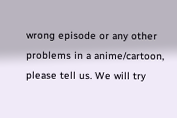wrong episode or any other problems in a anime/cartoon, please tell us. We will try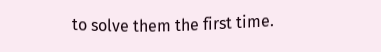to solve them the first time.